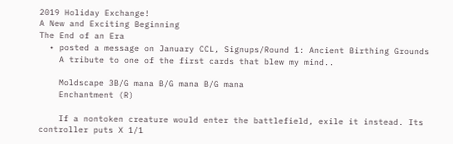2019 Holiday Exchange!
A New and Exciting Beginning
The End of an Era
  • posted a message on January CCL, Signups/Round 1: Ancient Birthing Grounds
    A tribute to one of the first cards that blew my mind..

    Moldscape 3B/G mana B/G mana B/G mana
    Enchantment (R)

    If a nontoken creature would enter the battlefield, exile it instead. Its controller puts X 1/1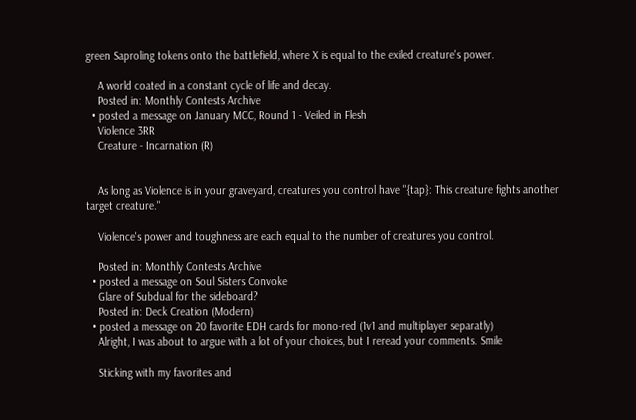green Saproling tokens onto the battlefield, where X is equal to the exiled creature's power.

    A world coated in a constant cycle of life and decay.
    Posted in: Monthly Contests Archive
  • posted a message on January MCC, Round 1 - Veiled in Flesh
    Violence 3RR
    Creature - Incarnation (R)


    As long as Violence is in your graveyard, creatures you control have "{tap}: This creature fights another target creature."

    Violence's power and toughness are each equal to the number of creatures you control.

    Posted in: Monthly Contests Archive
  • posted a message on Soul Sisters Convoke
    Glare of Subdual for the sideboard?
    Posted in: Deck Creation (Modern)
  • posted a message on 20 favorite EDH cards for mono-red (1v1 and multiplayer separatly)
    Alright, I was about to argue with a lot of your choices, but I reread your comments. Smile

    Sticking with my favorites and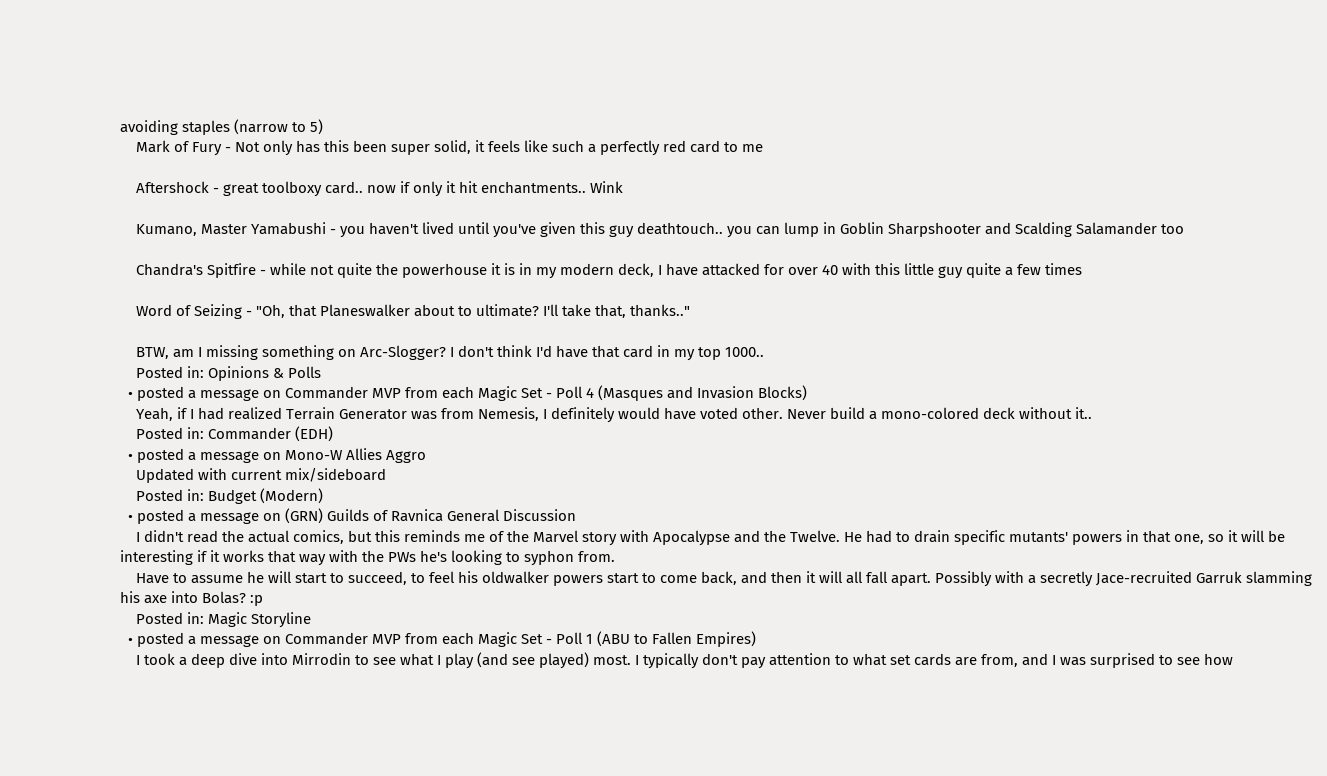avoiding staples (narrow to 5)
    Mark of Fury - Not only has this been super solid, it feels like such a perfectly red card to me

    Aftershock - great toolboxy card.. now if only it hit enchantments.. Wink

    Kumano, Master Yamabushi - you haven't lived until you've given this guy deathtouch.. you can lump in Goblin Sharpshooter and Scalding Salamander too

    Chandra's Spitfire - while not quite the powerhouse it is in my modern deck, I have attacked for over 40 with this little guy quite a few times

    Word of Seizing - "Oh, that Planeswalker about to ultimate? I'll take that, thanks.."

    BTW, am I missing something on Arc-Slogger? I don't think I'd have that card in my top 1000..
    Posted in: Opinions & Polls
  • posted a message on Commander MVP from each Magic Set - Poll 4 (Masques and Invasion Blocks)
    Yeah, if I had realized Terrain Generator was from Nemesis, I definitely would have voted other. Never build a mono-colored deck without it..
    Posted in: Commander (EDH)
  • posted a message on Mono-W Allies Aggro
    Updated with current mix/sideboard
    Posted in: Budget (Modern)
  • posted a message on (GRN) Guilds of Ravnica General Discussion
    I didn't read the actual comics, but this reminds me of the Marvel story with Apocalypse and the Twelve. He had to drain specific mutants' powers in that one, so it will be interesting if it works that way with the PWs he's looking to syphon from.
    Have to assume he will start to succeed, to feel his oldwalker powers start to come back, and then it will all fall apart. Possibly with a secretly Jace-recruited Garruk slamming his axe into Bolas? :p
    Posted in: Magic Storyline
  • posted a message on Commander MVP from each Magic Set - Poll 1 (ABU to Fallen Empires)
    I took a deep dive into Mirrodin to see what I play (and see played) most. I typically don't pay attention to what set cards are from, and I was surprised to see how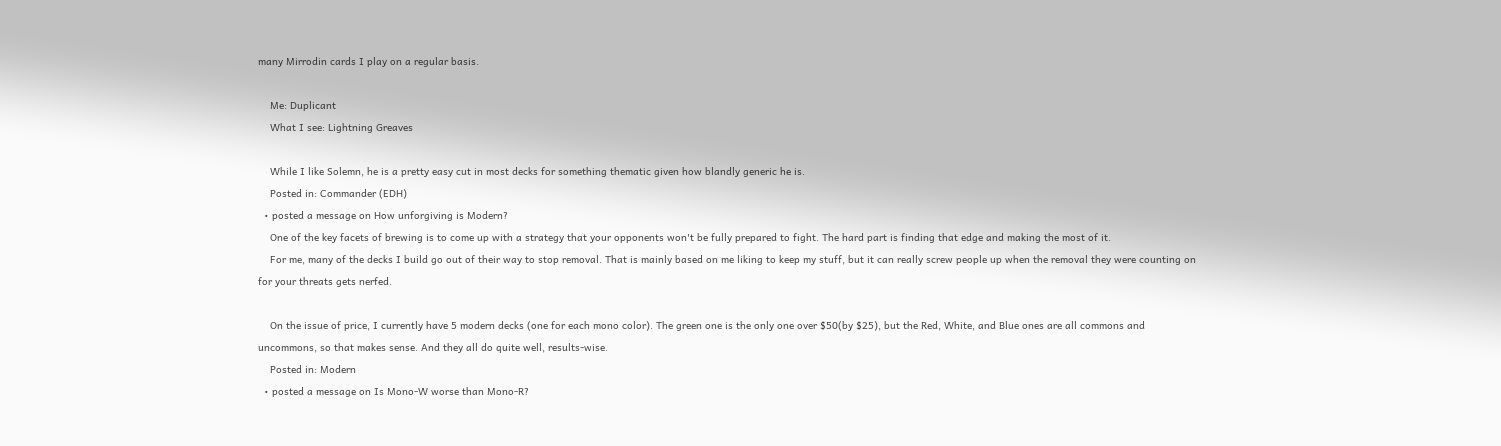many Mirrodin cards I play on a regular basis.

    Me: Duplicant
    What I see: Lightning Greaves

    While I like Solemn, he is a pretty easy cut in most decks for something thematic given how blandly generic he is.
    Posted in: Commander (EDH)
  • posted a message on How unforgiving is Modern?
    One of the key facets of brewing is to come up with a strategy that your opponents won't be fully prepared to fight. The hard part is finding that edge and making the most of it.
    For me, many of the decks I build go out of their way to stop removal. That is mainly based on me liking to keep my stuff, but it can really screw people up when the removal they were counting on for your threats gets nerfed.

    On the issue of price, I currently have 5 modern decks (one for each mono color). The green one is the only one over $50(by $25), but the Red, White, and Blue ones are all commons and uncommons, so that makes sense. And they all do quite well, results-wise.
    Posted in: Modern
  • posted a message on Is Mono-W worse than Mono-R?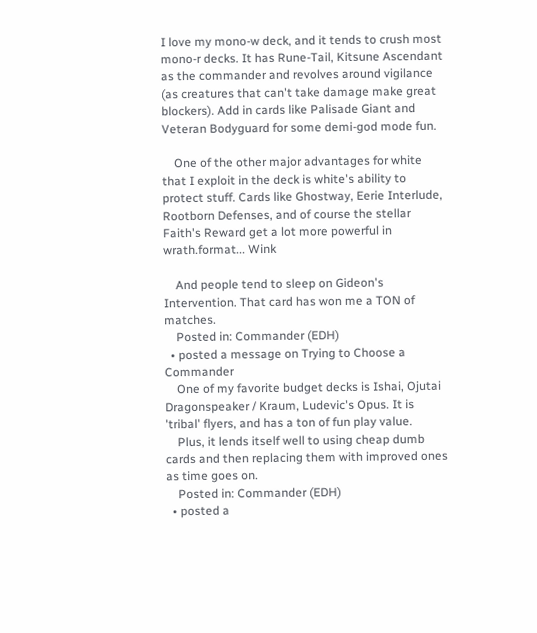I love my mono-w deck, and it tends to crush most mono-r decks. It has Rune-Tail, Kitsune Ascendant as the commander and revolves around vigilance (as creatures that can't take damage make great blockers). Add in cards like Palisade Giant and Veteran Bodyguard for some demi-god mode fun.

    One of the other major advantages for white that I exploit in the deck is white's ability to protect stuff. Cards like Ghostway, Eerie Interlude, Rootborn Defenses, and of course the stellar Faith's Reward get a lot more powerful in wrath.format... Wink

    And people tend to sleep on Gideon's Intervention. That card has won me a TON of matches.
    Posted in: Commander (EDH)
  • posted a message on Trying to Choose a Commander
    One of my favorite budget decks is Ishai, Ojutai Dragonspeaker / Kraum, Ludevic's Opus. It is 'tribal' flyers, and has a ton of fun play value.
    Plus, it lends itself well to using cheap dumb cards and then replacing them with improved ones as time goes on.
    Posted in: Commander (EDH)
  • posted a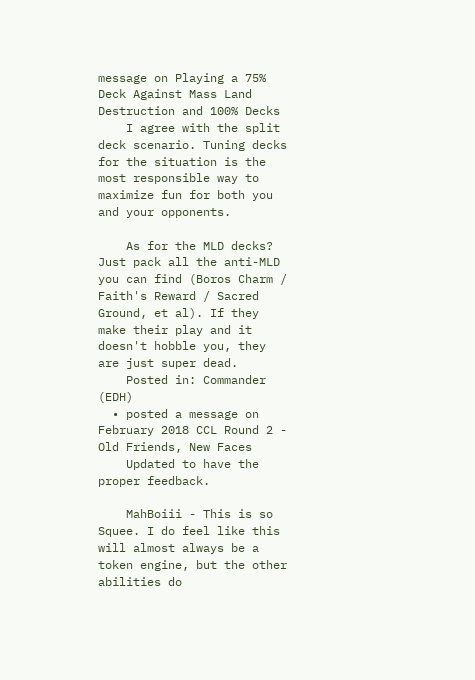message on Playing a 75% Deck Against Mass Land Destruction and 100% Decks
    I agree with the split deck scenario. Tuning decks for the situation is the most responsible way to maximize fun for both you and your opponents.

    As for the MLD decks? Just pack all the anti-MLD you can find (Boros Charm / Faith's Reward / Sacred Ground, et al). If they make their play and it doesn't hobble you, they are just super dead.
    Posted in: Commander (EDH)
  • posted a message on February 2018 CCL Round 2 - Old Friends, New Faces
    Updated to have the proper feedback.

    MahBoiii - This is so Squee. I do feel like this will almost always be a token engine, but the other abilities do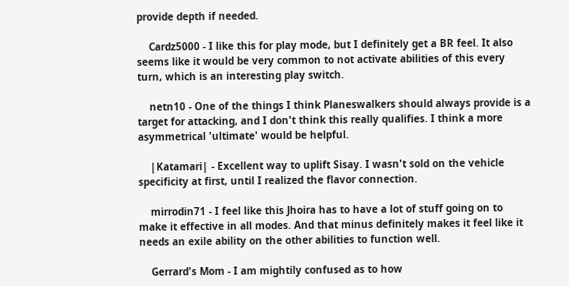provide depth if needed.

    Cardz5000 - I like this for play mode, but I definitely get a BR feel. It also seems like it would be very common to not activate abilities of this every turn, which is an interesting play switch.

    netn10 - One of the things I think Planeswalkers should always provide is a target for attacking, and I don't think this really qualifies. I think a more asymmetrical 'ultimate' would be helpful.

    |Katamari| - Excellent way to uplift Sisay. I wasn't sold on the vehicle specificity at first, until I realized the flavor connection.

    mirrodin71 - I feel like this Jhoira has to have a lot of stuff going on to make it effective in all modes. And that minus definitely makes it feel like it needs an exile ability on the other abilities to function well.

    Gerrard's Mom - I am mightily confused as to how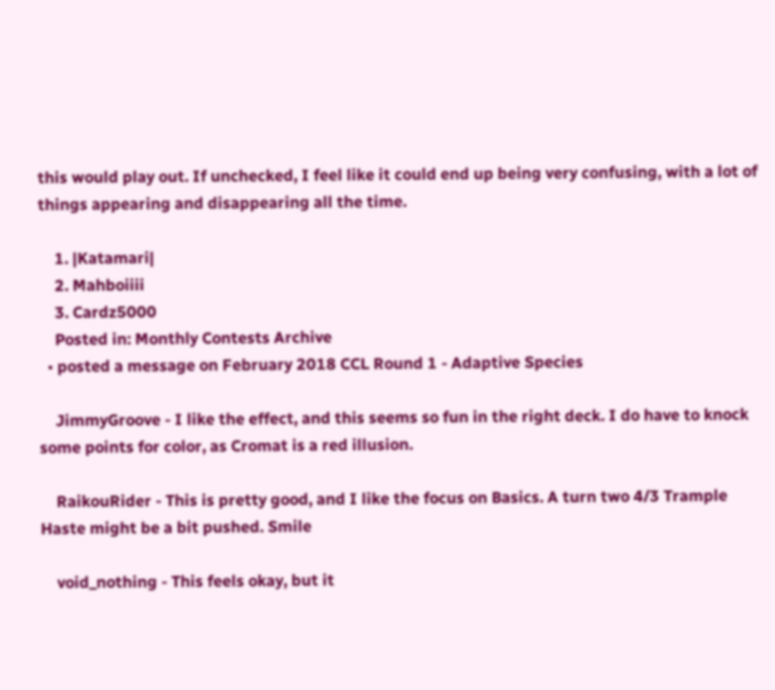this would play out. If unchecked, I feel like it could end up being very confusing, with a lot of things appearing and disappearing all the time.

    1. |Katamari|
    2. Mahboiiii
    3. Cardz5000
    Posted in: Monthly Contests Archive
  • posted a message on February 2018 CCL Round 1 - Adaptive Species

    JimmyGroove - I like the effect, and this seems so fun in the right deck. I do have to knock some points for color, as Cromat is a red illusion.

    RaikouRider - This is pretty good, and I like the focus on Basics. A turn two 4/3 Trample Haste might be a bit pushed. Smile

    void_nothing - This feels okay, but it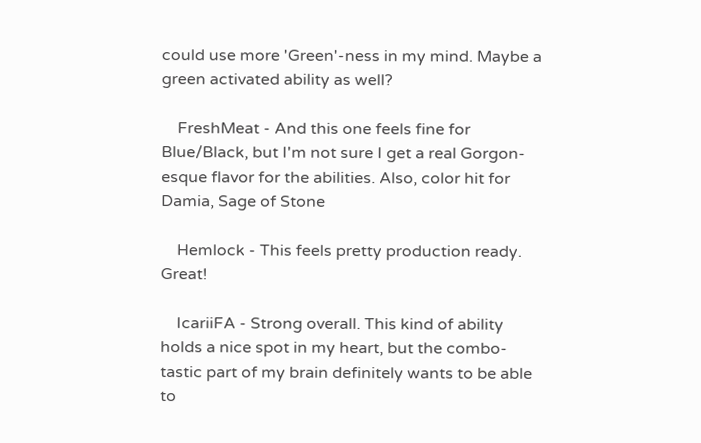could use more 'Green'-ness in my mind. Maybe a green activated ability as well?

    FreshMeat - And this one feels fine for Blue/Black, but I'm not sure I get a real Gorgon-esque flavor for the abilities. Also, color hit for Damia, Sage of Stone

    Hemlock - This feels pretty production ready. Great!

    IcariiFA - Strong overall. This kind of ability holds a nice spot in my heart, but the combo-tastic part of my brain definitely wants to be able to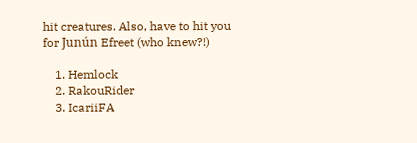hit creatures. Also, have to hit you for Junún Efreet (who knew?!)

    1. Hemlock
    2. RakouRider
    3. IcariiFA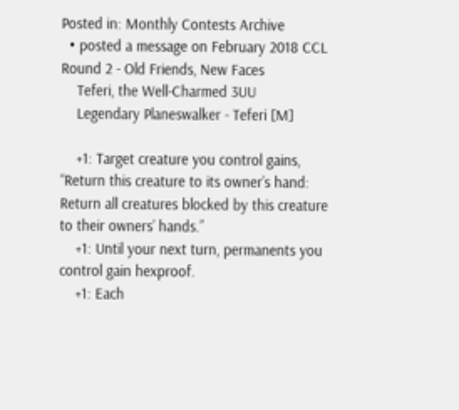Posted in: Monthly Contests Archive
  • posted a message on February 2018 CCL Round 2 - Old Friends, New Faces
    Teferi, the Well-Charmed 3UU
    Legendary Planeswalker - Teferi [M]

    +1: Target creature you control gains, “Return this creature to its owner’s hand: Return all creatures blocked by this creature to their owners’ hands.”
    +1: Until your next turn, permanents you control gain hexproof.
    +1: Each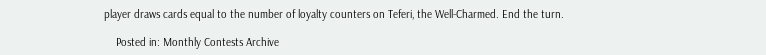player draws cards equal to the number of loyalty counters on Teferi, the Well-Charmed. End the turn.

    Posted in: Monthly Contests Archive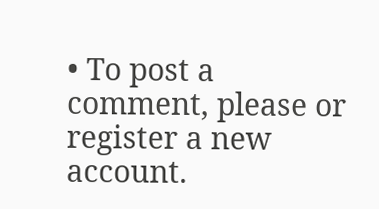• To post a comment, please or register a new account.